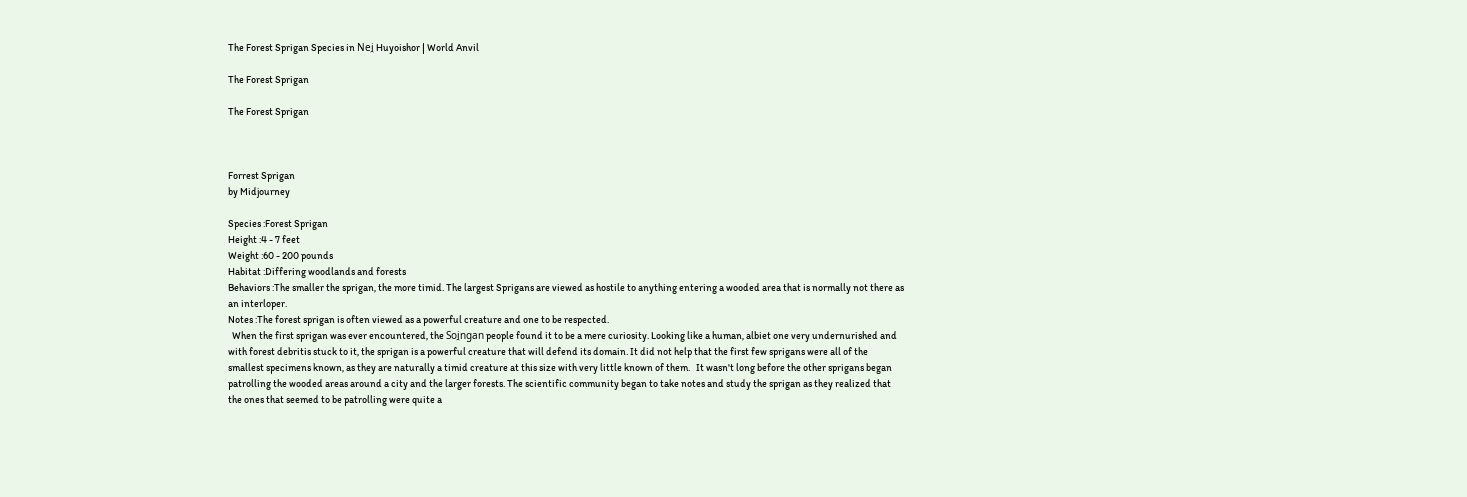The Forest Sprigan Species in Nei̯ Huyoishor | World Anvil

The Forest Sprigan

The Forest Sprigan



Forrest Sprigan
by Midjourney

Species :Forest Sprigan
Height :4 - 7 feet
Weight :60 - 200 pounds
Habitat :Differing woodlands and forests
Behaviors :The smaller the sprigan, the more timid. The largest Sprigans are viewed as hostile to anything entering a wooded area that is normally not there as an interloper.
Notes :The forest sprigan is often viewed as a powerful creature and one to be respected.
  When the first sprigan was ever encountered, the Soi̯ngan people found it to be a mere curiosity. Looking like a human, albiet one very undernurished and with forest debritis stuck to it, the sprigan is a powerful creature that will defend its domain. It did not help that the first few sprigans were all of the smallest specimens known, as they are naturally a timid creature at this size with very little known of them.   It wasn't long before the other sprigans began patrolling the wooded areas around a city and the larger forests. The scientific community began to take notes and study the sprigan as they realized that the ones that seemed to be patrolling were quite a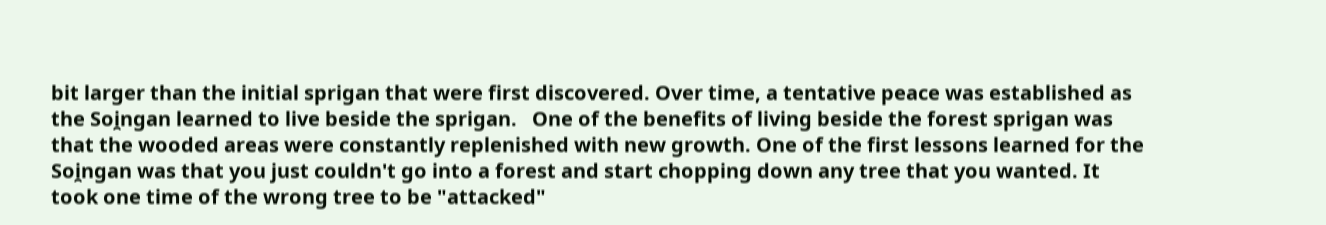bit larger than the initial sprigan that were first discovered. Over time, a tentative peace was established as the Soi̯ngan learned to live beside the sprigan.   One of the benefits of living beside the forest sprigan was that the wooded areas were constantly replenished with new growth. One of the first lessons learned for the Soi̯ngan was that you just couldn't go into a forest and start chopping down any tree that you wanted. It took one time of the wrong tree to be "attacked"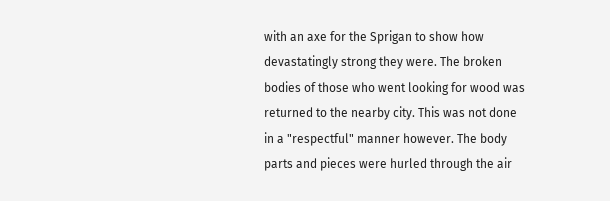with an axe for the Sprigan to show how devastatingly strong they were. The broken bodies of those who went looking for wood was returned to the nearby city. This was not done in a "respectful" manner however. The body parts and pieces were hurled through the air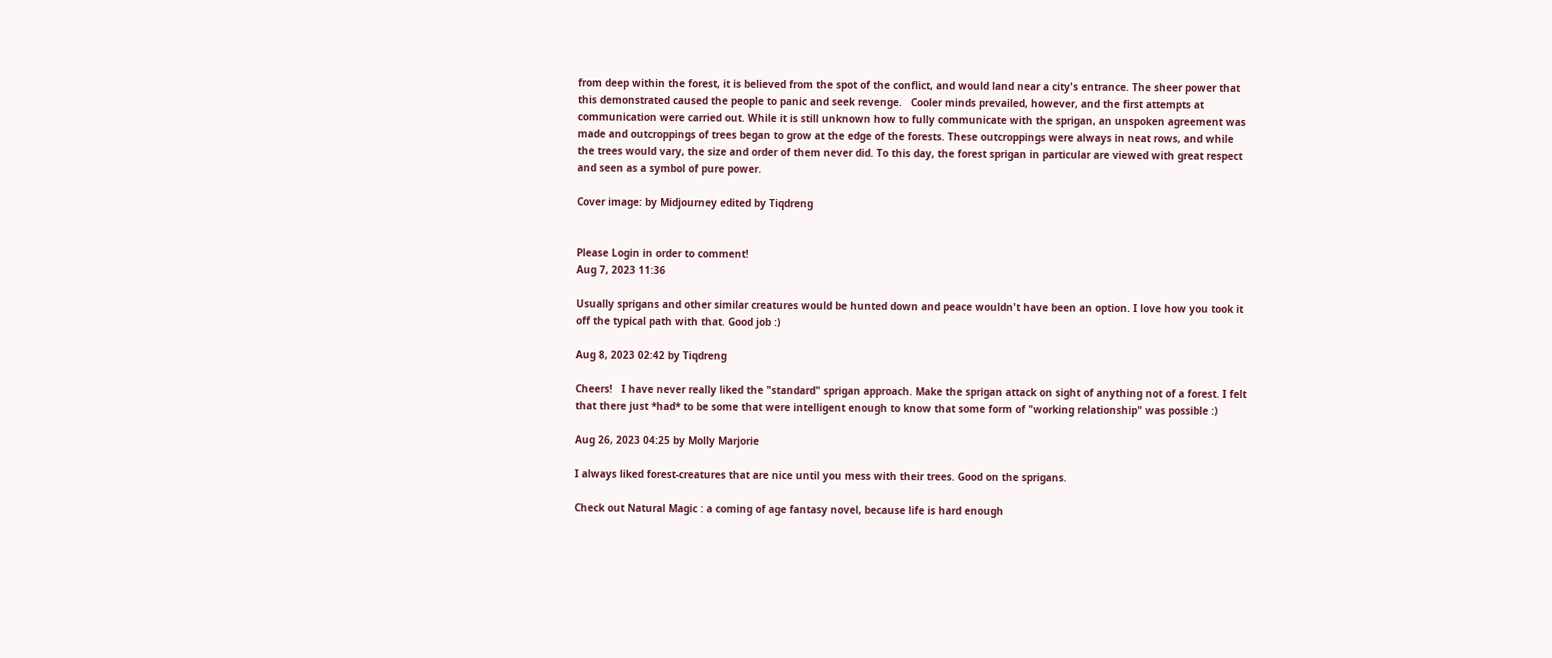from deep within the forest, it is believed from the spot of the conflict, and would land near a city's entrance. The sheer power that this demonstrated caused the people to panic and seek revenge.   Cooler minds prevailed, however, and the first attempts at communication were carried out. While it is still unknown how to fully communicate with the sprigan, an unspoken agreement was made and outcroppings of trees began to grow at the edge of the forests. These outcroppings were always in neat rows, and while the trees would vary, the size and order of them never did. To this day, the forest sprigan in particular are viewed with great respect and seen as a symbol of pure power.

Cover image: by Midjourney edited by Tiqdreng


Please Login in order to comment!
Aug 7, 2023 11:36

Usually sprigans and other similar creatures would be hunted down and peace wouldn't have been an option. I love how you took it off the typical path with that. Good job :)

Aug 8, 2023 02:42 by Tiqdreng

Cheers!   I have never really liked the "standard" sprigan approach. Make the sprigan attack on sight of anything not of a forest. I felt that there just *had* to be some that were intelligent enough to know that some form of "working relationship" was possible :)

Aug 26, 2023 04:25 by Molly Marjorie

I always liked forest-creatures that are nice until you mess with their trees. Good on the sprigans.

Check out Natural Magic : a coming of age fantasy novel, because life is hard enough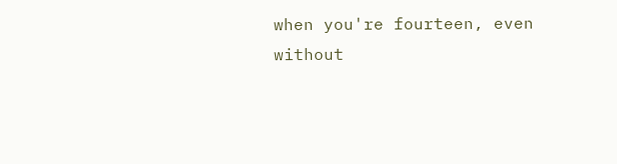when you're fourteen, even without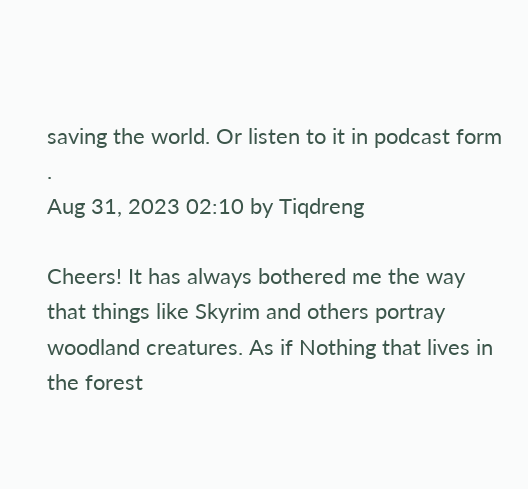saving the world. Or listen to it in podcast form .
Aug 31, 2023 02:10 by Tiqdreng

Cheers! It has always bothered me the way that things like Skyrim and others portray woodland creatures. As if Nothing that lives in the forest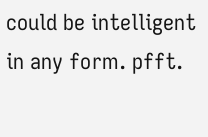could be intelligent in any form. pfft.